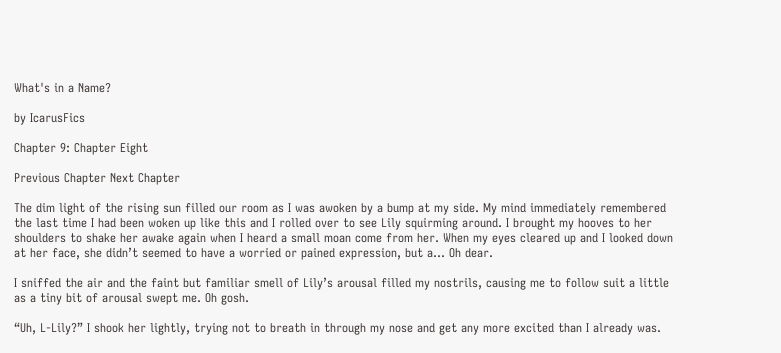What's in a Name?

by IcarusFics

Chapter 9: Chapter Eight

Previous Chapter Next Chapter

The dim light of the rising sun filled our room as I was awoken by a bump at my side. My mind immediately remembered the last time I had been woken up like this and I rolled over to see Lily squirming around. I brought my hooves to her shoulders to shake her awake again when I heard a small moan come from her. When my eyes cleared up and I looked down at her face, she didn’t seemed to have a worried or pained expression, but a… Oh dear.

I sniffed the air and the faint but familiar smell of Lily’s arousal filled my nostrils, causing me to follow suit a little as a tiny bit of arousal swept me. Oh gosh.

“Uh, L-Lily?” I shook her lightly, trying not to breath in through my nose and get any more excited than I already was.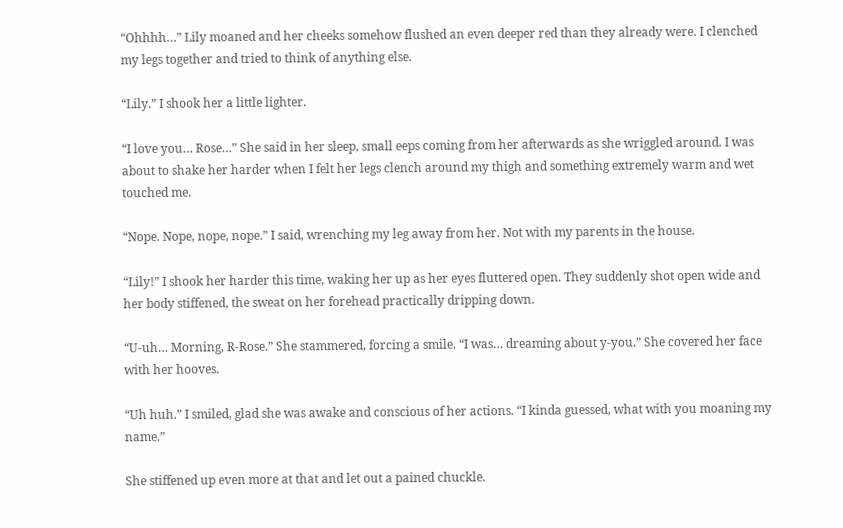“Ohhhh…” Lily moaned and her cheeks somehow flushed an even deeper red than they already were. I clenched my legs together and tried to think of anything else.

“Lily.” I shook her a little lighter.

“I love you… Rose…” She said in her sleep, small eeps coming from her afterwards as she wriggled around. I was about to shake her harder when I felt her legs clench around my thigh and something extremely warm and wet touched me.

“Nope. Nope, nope, nope.” I said, wrenching my leg away from her. Not with my parents in the house.

“Lily!” I shook her harder this time, waking her up as her eyes fluttered open. They suddenly shot open wide and her body stiffened, the sweat on her forehead practically dripping down.

“U-uh… Morning, R-Rose.” She stammered, forcing a smile. “I was… dreaming about y-you.” She covered her face with her hooves.

“Uh huh.” I smiled, glad she was awake and conscious of her actions. “I kinda guessed, what with you moaning my name.”

She stiffened up even more at that and let out a pained chuckle.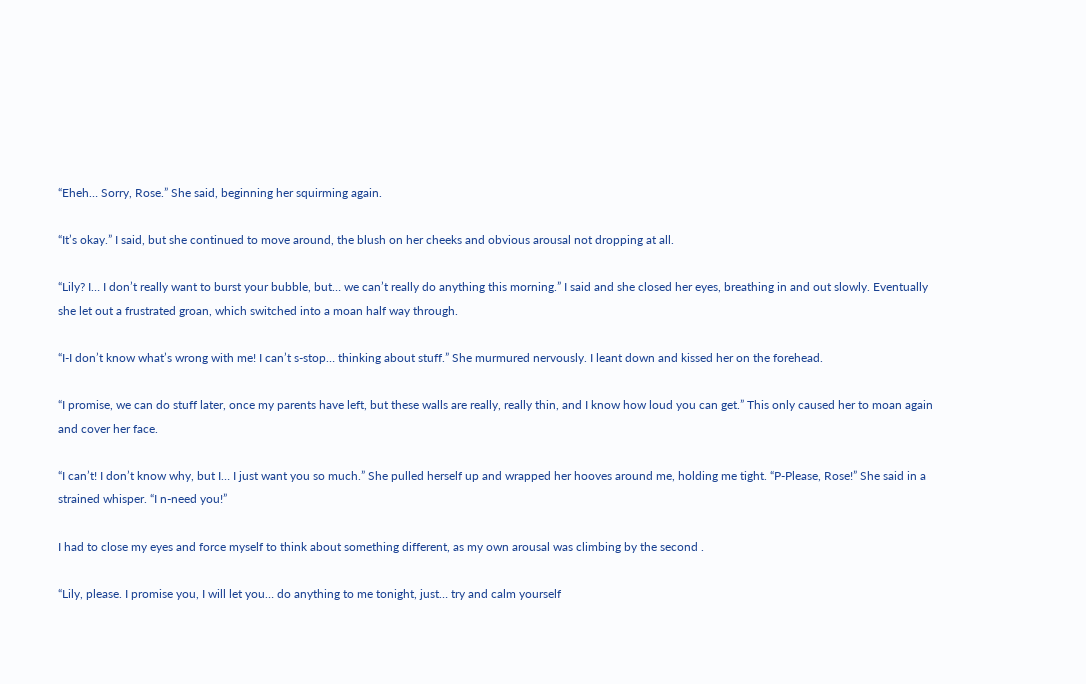“Eheh… Sorry, Rose.” She said, beginning her squirming again.

“It’s okay.” I said, but she continued to move around, the blush on her cheeks and obvious arousal not dropping at all.

“Lily? I… I don’t really want to burst your bubble, but… we can’t really do anything this morning.” I said and she closed her eyes, breathing in and out slowly. Eventually she let out a frustrated groan, which switched into a moan half way through.

“I-I don’t know what’s wrong with me! I can’t s-stop… thinking about stuff.” She murmured nervously. I leant down and kissed her on the forehead.

“I promise, we can do stuff later, once my parents have left, but these walls are really, really thin, and I know how loud you can get.” This only caused her to moan again and cover her face.

“I can’t! I don’t know why, but I… I just want you so much.” She pulled herself up and wrapped her hooves around me, holding me tight. “P-Please, Rose!” She said in a strained whisper. “I n-need you!”

I had to close my eyes and force myself to think about something different, as my own arousal was climbing by the second .

“Lily, please. I promise you, I will let you… do anything to me tonight, just… try and calm yourself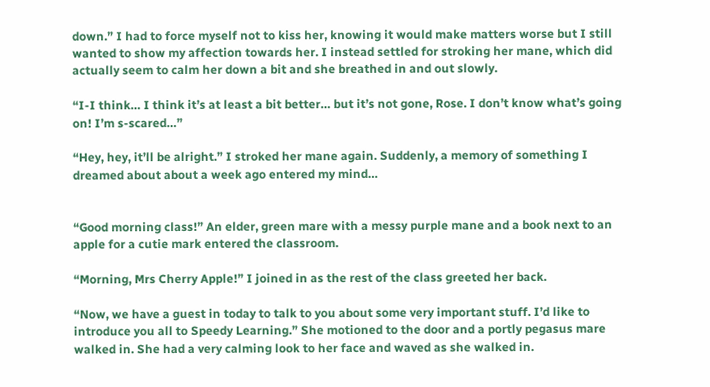down.” I had to force myself not to kiss her, knowing it would make matters worse but I still wanted to show my affection towards her. I instead settled for stroking her mane, which did actually seem to calm her down a bit and she breathed in and out slowly.

“I-I think… I think it’s at least a bit better… but it’s not gone, Rose. I don’t know what’s going on! I’m s-scared…”

“Hey, hey, it’ll be alright.” I stroked her mane again. Suddenly, a memory of something I dreamed about about a week ago entered my mind…


“Good morning class!” An elder, green mare with a messy purple mane and a book next to an apple for a cutie mark entered the classroom.

“Morning, Mrs Cherry Apple!” I joined in as the rest of the class greeted her back.

“Now, we have a guest in today to talk to you about some very important stuff. I’d like to introduce you all to Speedy Learning.” She motioned to the door and a portly pegasus mare walked in. She had a very calming look to her face and waved as she walked in.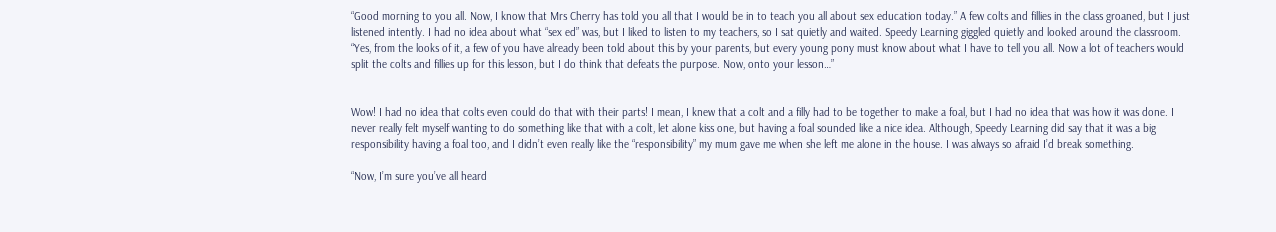“Good morning to you all. Now, I know that Mrs Cherry has told you all that I would be in to teach you all about sex education today.” A few colts and fillies in the class groaned, but I just listened intently. I had no idea about what “sex ed” was, but I liked to listen to my teachers, so I sat quietly and waited. Speedy Learning giggled quietly and looked around the classroom. “Yes, from the looks of it, a few of you have already been told about this by your parents, but every young pony must know about what I have to tell you all. Now a lot of teachers would split the colts and fillies up for this lesson, but I do think that defeats the purpose. Now, onto your lesson…”


Wow! I had no idea that colts even could do that with their parts! I mean, I knew that a colt and a filly had to be together to make a foal, but I had no idea that was how it was done. I never really felt myself wanting to do something like that with a colt, let alone kiss one, but having a foal sounded like a nice idea. Although, Speedy Learning did say that it was a big responsibility having a foal too, and I didn’t even really like the “responsibility” my mum gave me when she left me alone in the house. I was always so afraid I’d break something.

“Now, I’m sure you’ve all heard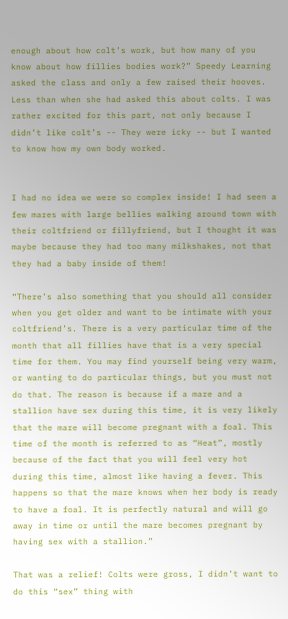enough about how colt’s work, but how many of you know about how fillies bodies work?” Speedy Learning asked the class and only a few raised their hooves. Less than when she had asked this about colts. I was rather excited for this part, not only because I didn’t like colt’s -- They were icky -- but I wanted to know how my own body worked.


I had no idea we were so complex inside! I had seen a few mares with large bellies walking around town with their coltfriend or fillyfriend, but I thought it was maybe because they had too many milkshakes, not that they had a baby inside of them!

“There’s also something that you should all consider when you get older and want to be intimate with your coltfriend’s. There is a very particular time of the month that all fillies have that is a very special time for them. You may find yourself being very warm, or wanting to do particular things, but you must not do that. The reason is because if a mare and a stallion have sex during this time, it is very likely that the mare will become pregnant with a foal. This time of the month is referred to as “Heat”, mostly because of the fact that you will feel very hot during this time, almost like having a fever. This happens so that the mare knows when her body is ready to have a foal. It is perfectly natural and will go away in time or until the mare becomes pregnant by having sex with a stallion.”

That was a relief! Colts were gross, I didn’t want to do this “sex” thing with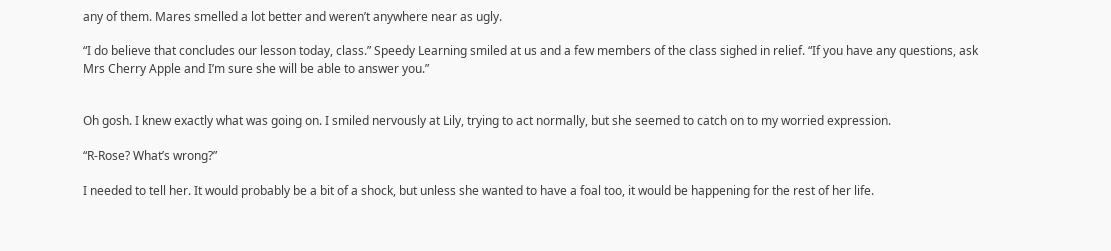any of them. Mares smelled a lot better and weren’t anywhere near as ugly.

“I do believe that concludes our lesson today, class.” Speedy Learning smiled at us and a few members of the class sighed in relief. “If you have any questions, ask Mrs Cherry Apple and I’m sure she will be able to answer you.”


Oh gosh. I knew exactly what was going on. I smiled nervously at Lily, trying to act normally, but she seemed to catch on to my worried expression.

“R-Rose? What’s wrong?”

I needed to tell her. It would probably be a bit of a shock, but unless she wanted to have a foal too, it would be happening for the rest of her life.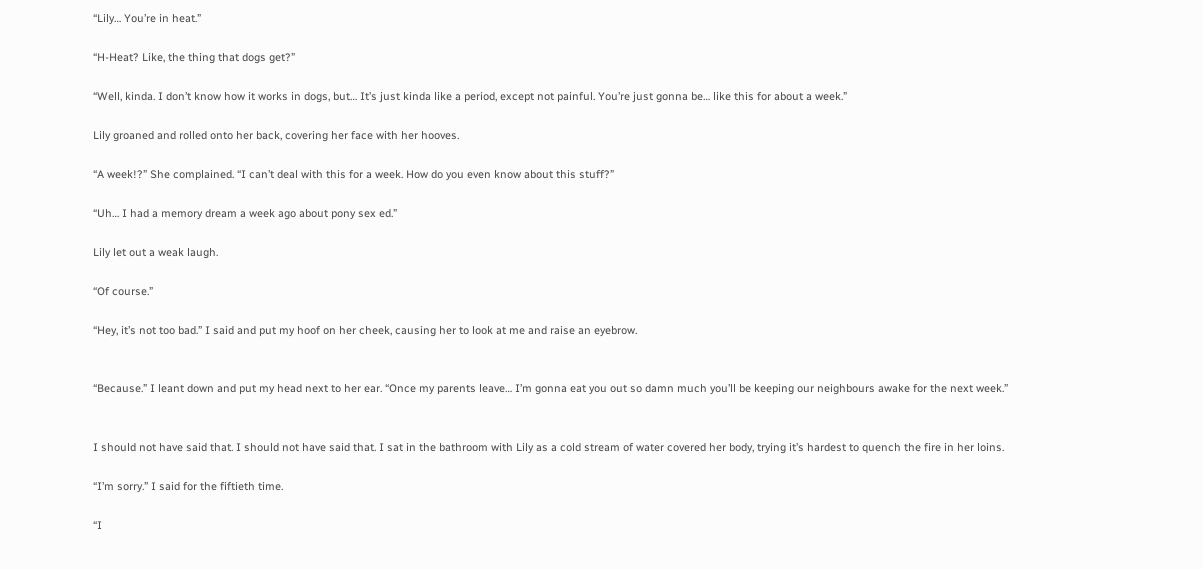“Lily… You’re in heat.”

“H-Heat? Like, the thing that dogs get?”

“Well, kinda. I don’t know how it works in dogs, but… It’s just kinda like a period, except not painful. You’re just gonna be… like this for about a week.”

Lily groaned and rolled onto her back, covering her face with her hooves.

“A week!?” She complained. “I can’t deal with this for a week. How do you even know about this stuff?”

“Uh… I had a memory dream a week ago about pony sex ed.”

Lily let out a weak laugh.

“Of course.”

“Hey, it’s not too bad.” I said and put my hoof on her cheek, causing her to look at me and raise an eyebrow.


“Because.” I leant down and put my head next to her ear. “Once my parents leave… I’m gonna eat you out so damn much you’ll be keeping our neighbours awake for the next week.”


I should not have said that. I should not have said that. I sat in the bathroom with Lily as a cold stream of water covered her body, trying it’s hardest to quench the fire in her loins.

“I’m sorry.” I said for the fiftieth time.

“I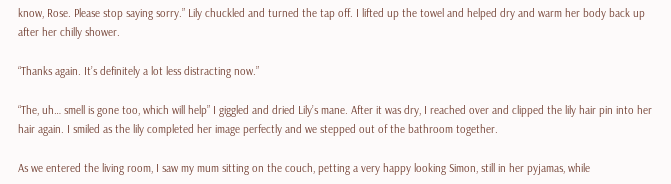know, Rose. Please stop saying sorry.” Lily chuckled and turned the tap off. I lifted up the towel and helped dry and warm her body back up after her chilly shower.

“Thanks again. It’s definitely a lot less distracting now.”

“The, uh… smell is gone too, which will help” I giggled and dried Lily’s mane. After it was dry, I reached over and clipped the lily hair pin into her hair again. I smiled as the lily completed her image perfectly and we stepped out of the bathroom together.

As we entered the living room, I saw my mum sitting on the couch, petting a very happy looking Simon, still in her pyjamas, while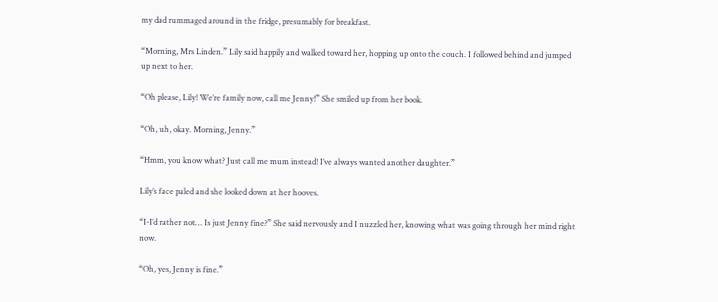my dad rummaged around in the fridge, presumably for breakfast.

“Morning, Mrs Linden.” Lily said happily and walked toward her, hopping up onto the couch. I followed behind and jumped up next to her.

“Oh please, Lily! We’re family now, call me Jenny!” She smiled up from her book.

“Oh, uh, okay. Morning, Jenny.”

“Hmm, you know what? Just call me mum instead! I’ve always wanted another daughter.”

Lily’s face paled and she looked down at her hooves.

“I-I’d rather not… Is just Jenny fine?” She said nervously and I nuzzled her, knowing what was going through her mind right now.

“Oh, yes, Jenny is fine.”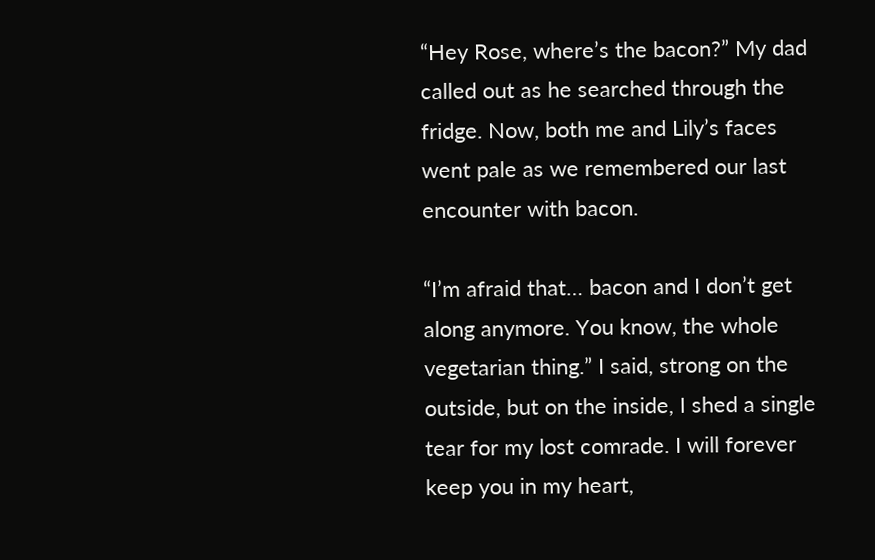“Hey Rose, where’s the bacon?” My dad called out as he searched through the fridge. Now, both me and Lily’s faces went pale as we remembered our last encounter with bacon.

“I’m afraid that… bacon and I don’t get along anymore. You know, the whole vegetarian thing.” I said, strong on the outside, but on the inside, I shed a single tear for my lost comrade. I will forever keep you in my heart,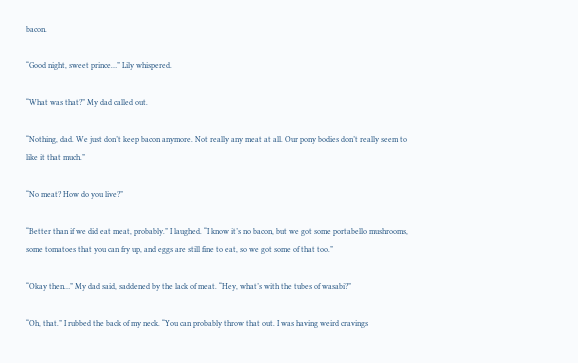bacon.

“Good night, sweet prince…” Lily whispered.

“What was that?” My dad called out.

“Nothing, dad. We just don’t keep bacon anymore. Not really any meat at all. Our pony bodies don’t really seem to like it that much.”

“No meat? How do you live?”

“Better than if we did eat meat, probably.” I laughed. “I know it’s no bacon, but we got some portabello mushrooms, some tomatoes that you can fry up, and eggs are still fine to eat, so we got some of that too.”

“Okay then…” My dad said, saddened by the lack of meat. “Hey, what’s with the tubes of wasabi?”

“Oh, that.” I rubbed the back of my neck. “You can probably throw that out. I was having weird cravings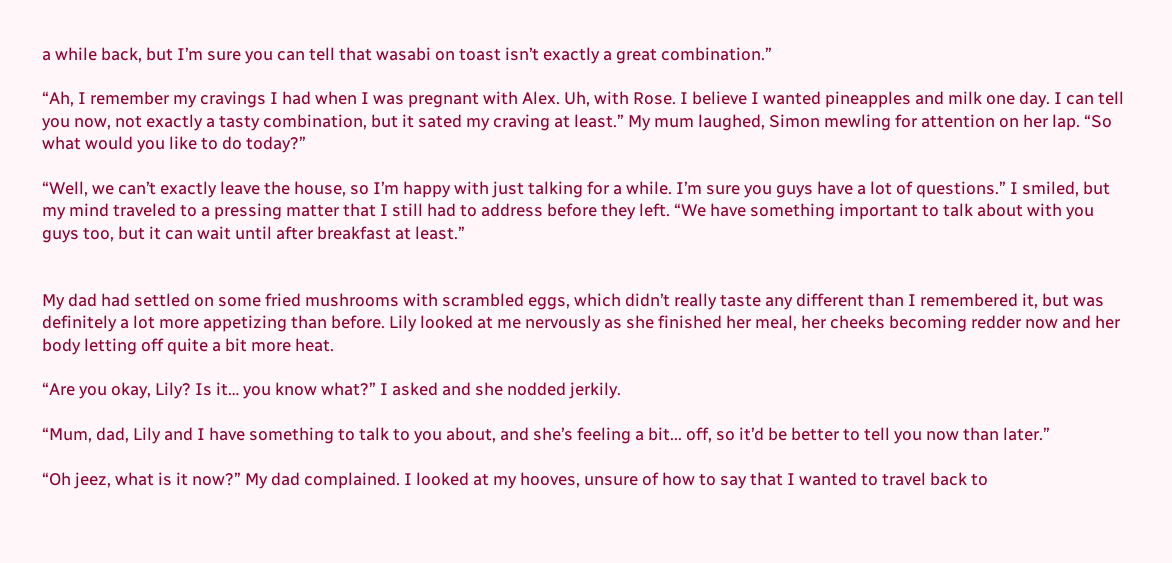a while back, but I’m sure you can tell that wasabi on toast isn’t exactly a great combination.”

“Ah, I remember my cravings I had when I was pregnant with Alex. Uh, with Rose. I believe I wanted pineapples and milk one day. I can tell you now, not exactly a tasty combination, but it sated my craving at least.” My mum laughed, Simon mewling for attention on her lap. “So what would you like to do today?”

“Well, we can’t exactly leave the house, so I’m happy with just talking for a while. I’m sure you guys have a lot of questions.” I smiled, but my mind traveled to a pressing matter that I still had to address before they left. “We have something important to talk about with you guys too, but it can wait until after breakfast at least.”


My dad had settled on some fried mushrooms with scrambled eggs, which didn’t really taste any different than I remembered it, but was definitely a lot more appetizing than before. Lily looked at me nervously as she finished her meal, her cheeks becoming redder now and her body letting off quite a bit more heat.

“Are you okay, Lily? Is it… you know what?” I asked and she nodded jerkily.

“Mum, dad, Lily and I have something to talk to you about, and she’s feeling a bit... off, so it’d be better to tell you now than later.”

“Oh jeez, what is it now?” My dad complained. I looked at my hooves, unsure of how to say that I wanted to travel back to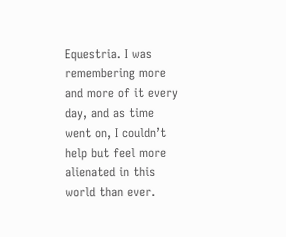Equestria. I was remembering more and more of it every day, and as time went on, I couldn’t help but feel more alienated in this world than ever.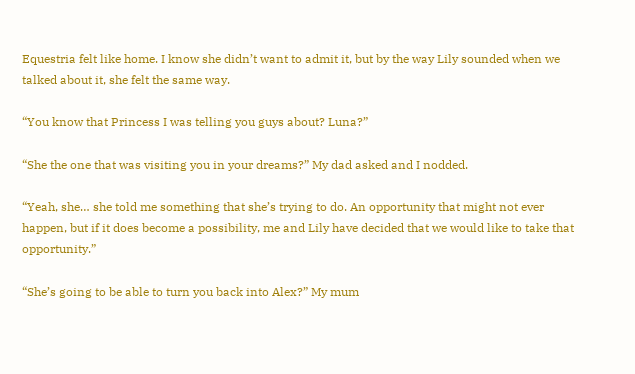Equestria felt like home. I know she didn’t want to admit it, but by the way Lily sounded when we talked about it, she felt the same way.

“You know that Princess I was telling you guys about? Luna?”

“She the one that was visiting you in your dreams?” My dad asked and I nodded.

“Yeah, she… she told me something that she’s trying to do. An opportunity that might not ever happen, but if it does become a possibility, me and Lily have decided that we would like to take that opportunity.”

“She’s going to be able to turn you back into Alex?” My mum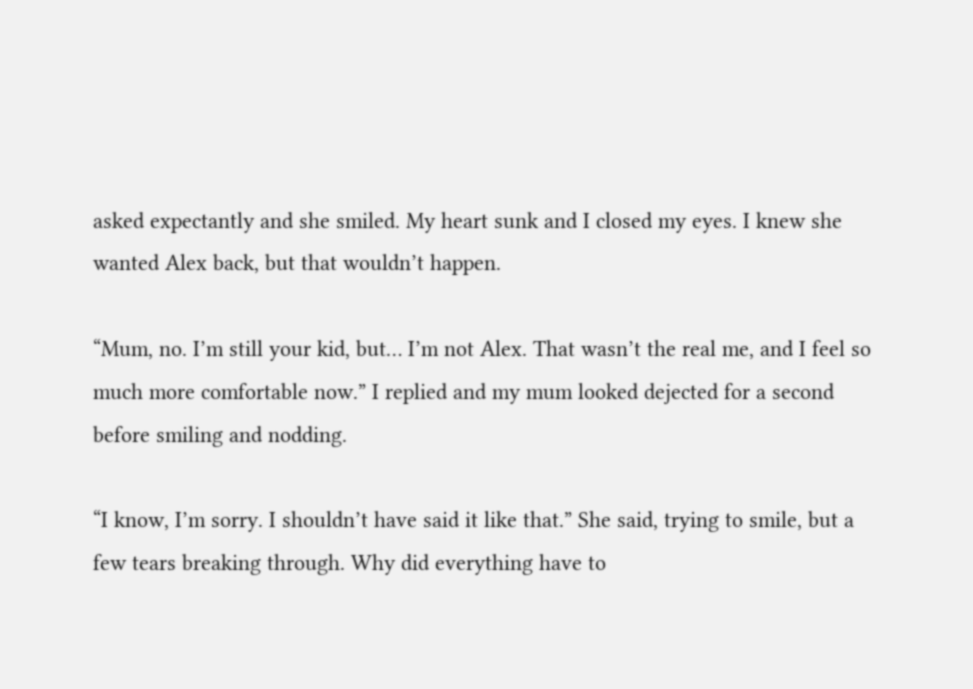asked expectantly and she smiled. My heart sunk and I closed my eyes. I knew she wanted Alex back, but that wouldn’t happen.

“Mum, no. I’m still your kid, but… I’m not Alex. That wasn’t the real me, and I feel so much more comfortable now.” I replied and my mum looked dejected for a second before smiling and nodding.

“I know, I’m sorry. I shouldn’t have said it like that.” She said, trying to smile, but a few tears breaking through. Why did everything have to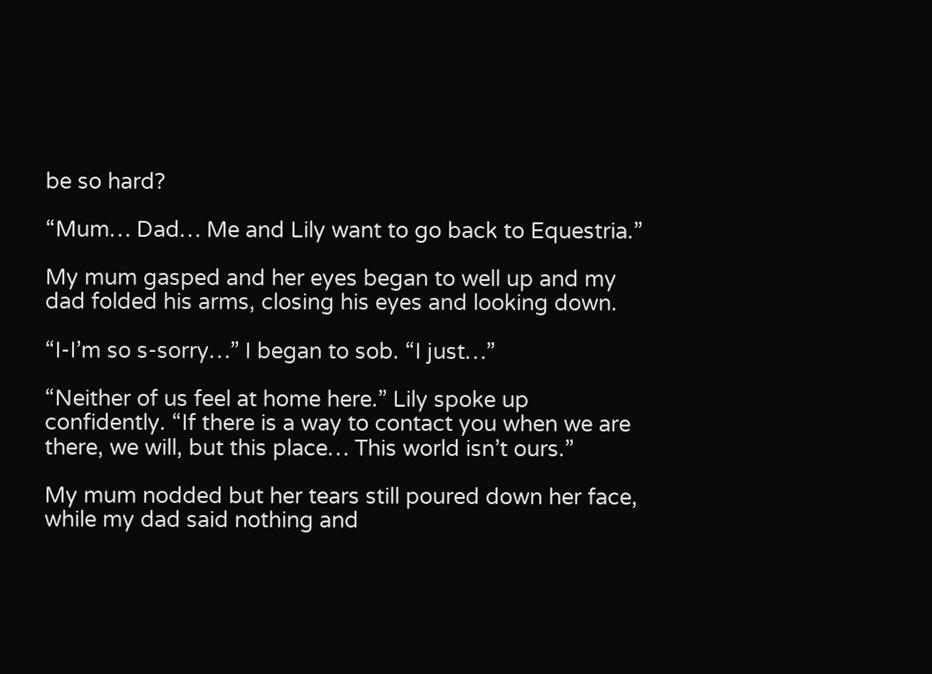be so hard?

“Mum… Dad… Me and Lily want to go back to Equestria.”

My mum gasped and her eyes began to well up and my dad folded his arms, closing his eyes and looking down.

“I-I’m so s-sorry…” I began to sob. “I just…”

“Neither of us feel at home here.” Lily spoke up confidently. “If there is a way to contact you when we are there, we will, but this place… This world isn’t ours.”

My mum nodded but her tears still poured down her face, while my dad said nothing and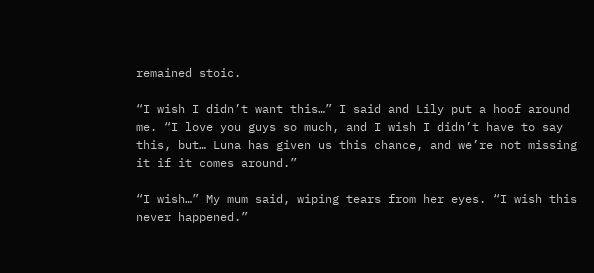remained stoic.

“I wish I didn’t want this…” I said and Lily put a hoof around me. “I love you guys so much, and I wish I didn’t have to say this, but… Luna has given us this chance, and we’re not missing it if it comes around.”

“I wish…” My mum said, wiping tears from her eyes. “I wish this never happened.”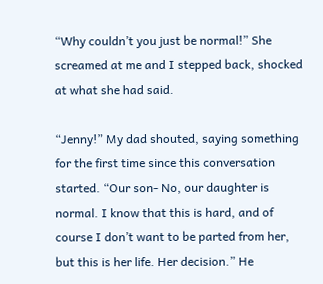“Why couldn’t you just be normal!” She screamed at me and I stepped back, shocked at what she had said.

“Jenny!” My dad shouted, saying something for the first time since this conversation started. “Our son- No, our daughter is normal. I know that this is hard, and of course I don’t want to be parted from her, but this is her life. Her decision.” He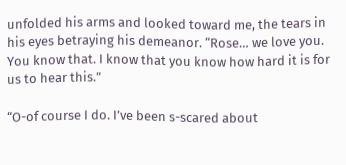unfolded his arms and looked toward me, the tears in his eyes betraying his demeanor. “Rose… we love you. You know that. I know that you know how hard it is for us to hear this.”

“O-of course I do. I’ve been s-scared about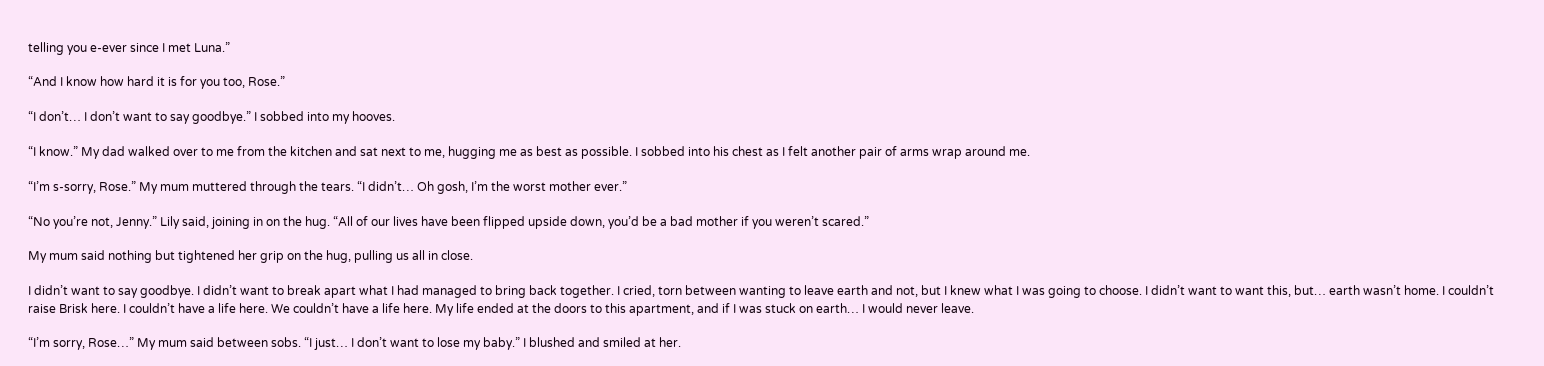telling you e-ever since I met Luna.”

“And I know how hard it is for you too, Rose.”

“I don’t… I don’t want to say goodbye.” I sobbed into my hooves.

“I know.” My dad walked over to me from the kitchen and sat next to me, hugging me as best as possible. I sobbed into his chest as I felt another pair of arms wrap around me.

“I’m s-sorry, Rose.” My mum muttered through the tears. “I didn’t… Oh gosh, I’m the worst mother ever.”

“No you’re not, Jenny.” Lily said, joining in on the hug. “All of our lives have been flipped upside down, you’d be a bad mother if you weren’t scared.”

My mum said nothing but tightened her grip on the hug, pulling us all in close.

I didn’t want to say goodbye. I didn’t want to break apart what I had managed to bring back together. I cried, torn between wanting to leave earth and not, but I knew what I was going to choose. I didn’t want to want this, but… earth wasn’t home. I couldn’t raise Brisk here. I couldn’t have a life here. We couldn’t have a life here. My life ended at the doors to this apartment, and if I was stuck on earth… I would never leave.

“I’m sorry, Rose…” My mum said between sobs. “I just… I don’t want to lose my baby.” I blushed and smiled at her.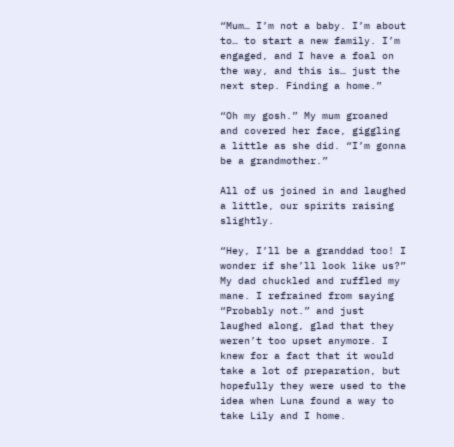“Mum… I’m not a baby. I’m about to… to start a new family. I’m engaged, and I have a foal on the way, and this is… just the next step. Finding a home.”

“Oh my gosh.” My mum groaned and covered her face, giggling a little as she did. “I’m gonna be a grandmother.”

All of us joined in and laughed a little, our spirits raising slightly.

“Hey, I’ll be a granddad too! I wonder if she’ll look like us?” My dad chuckled and ruffled my mane. I refrained from saying “Probably not.” and just laughed along, glad that they weren’t too upset anymore. I knew for a fact that it would take a lot of preparation, but hopefully they were used to the idea when Luna found a way to take Lily and I home.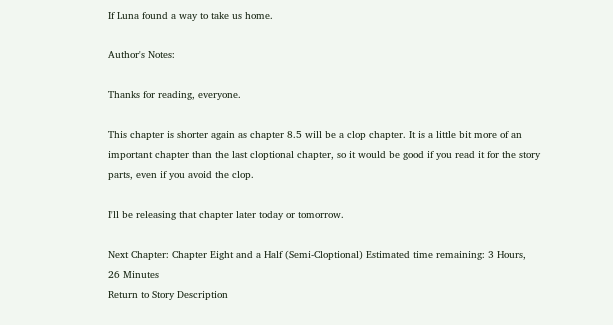If Luna found a way to take us home.

Author's Notes:

Thanks for reading, everyone.

This chapter is shorter again as chapter 8.5 will be a clop chapter. It is a little bit more of an important chapter than the last cloptional chapter, so it would be good if you read it for the story parts, even if you avoid the clop.

I'll be releasing that chapter later today or tomorrow.

Next Chapter: Chapter Eight and a Half (Semi-Cloptional) Estimated time remaining: 3 Hours, 26 Minutes
Return to Story Description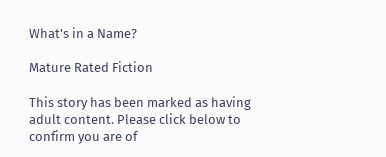What's in a Name?

Mature Rated Fiction

This story has been marked as having adult content. Please click below to confirm you are of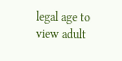legal age to view adult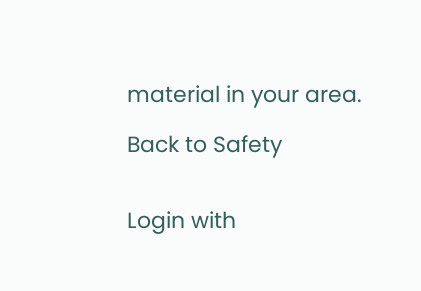material in your area.

Back to Safety


Login with